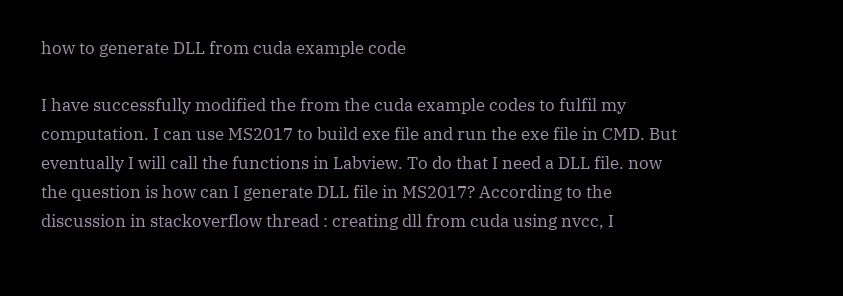how to generate DLL from cuda example code

I have successfully modified the from the cuda example codes to fulfil my computation. I can use MS2017 to build exe file and run the exe file in CMD. But eventually I will call the functions in Labview. To do that I need a DLL file. now the question is how can I generate DLL file in MS2017? According to the discussion in stackoverflow thread : creating dll from cuda using nvcc, I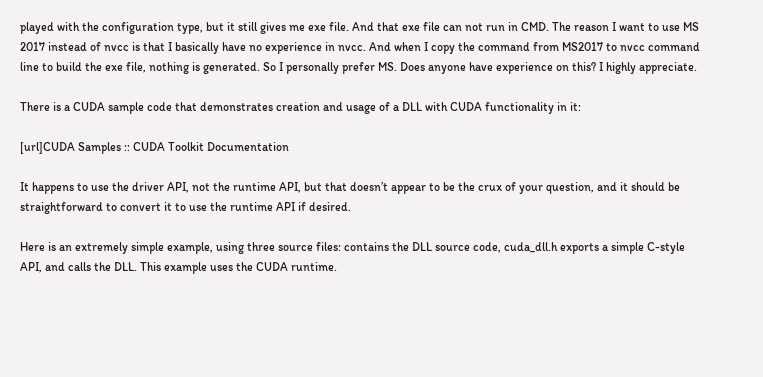played with the configuration type, but it still gives me exe file. And that exe file can not run in CMD. The reason I want to use MS 2017 instead of nvcc is that I basically have no experience in nvcc. And when I copy the command from MS2017 to nvcc command line to build the exe file, nothing is generated. So I personally prefer MS. Does anyone have experience on this? I highly appreciate.

There is a CUDA sample code that demonstrates creation and usage of a DLL with CUDA functionality in it:

[url]CUDA Samples :: CUDA Toolkit Documentation

It happens to use the driver API, not the runtime API, but that doesn’t appear to be the crux of your question, and it should be straightforward to convert it to use the runtime API if desired.

Here is an extremely simple example, using three source files: contains the DLL source code, cuda_dll.h exports a simple C-style API, and calls the DLL. This example uses the CUDA runtime.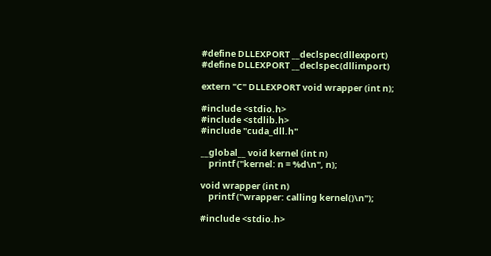#define DLLEXPORT __declspec(dllexport)
#define DLLEXPORT __declspec(dllimport)

extern "C" DLLEXPORT void wrapper (int n);

#include <stdio.h>
#include <stdlib.h>
#include "cuda_dll.h"

__global__ void kernel (int n)
    printf ("kernel: n = %d\n", n);

void wrapper (int n)
    printf ("wrapper: calling kernel()\n");

#include <stdio.h>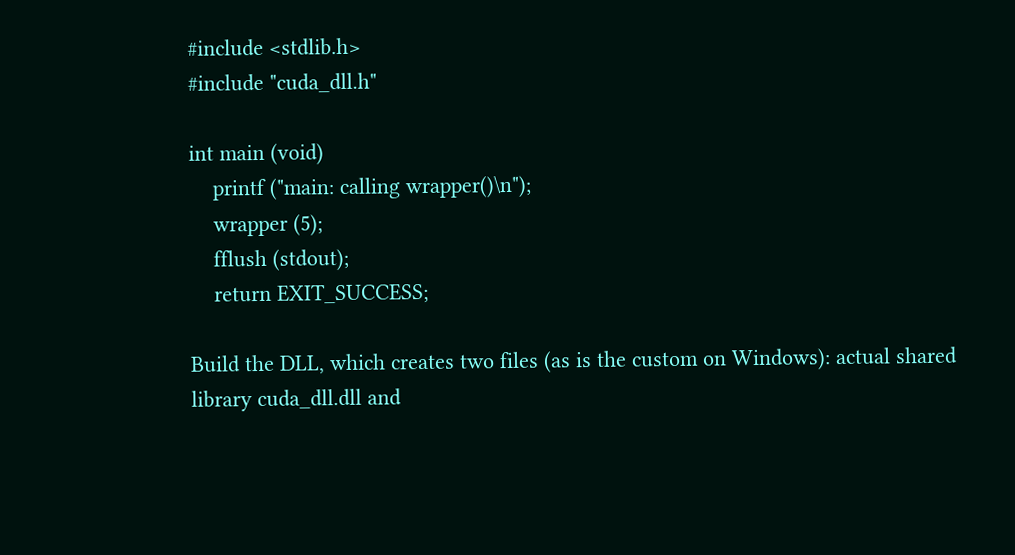#include <stdlib.h>
#include "cuda_dll.h"

int main (void)
    printf ("main: calling wrapper()\n");
    wrapper (5);
    fflush (stdout);
    return EXIT_SUCCESS;

Build the DLL, which creates two files (as is the custom on Windows): actual shared library cuda_dll.dll and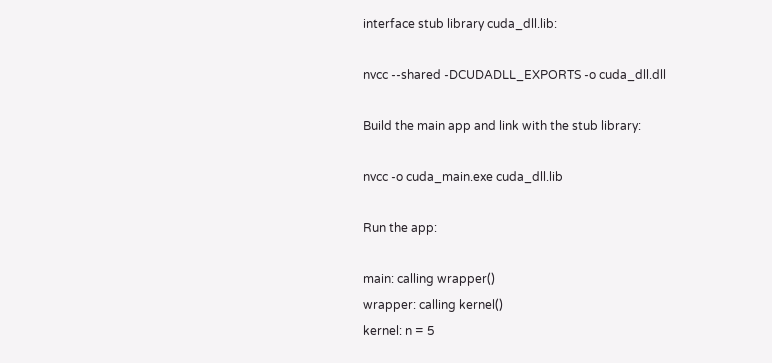interface stub library cuda_dll.lib:

nvcc --shared -DCUDADLL_EXPORTS -o cuda_dll.dll

Build the main app and link with the stub library:

nvcc -o cuda_main.exe cuda_dll.lib

Run the app:

main: calling wrapper()
wrapper: calling kernel()
kernel: n = 5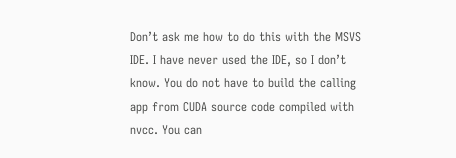Don’t ask me how to do this with the MSVS IDE. I have never used the IDE, so I don’t know. You do not have to build the calling app from CUDA source code compiled with nvcc. You can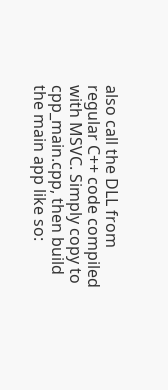also call the DLL from regular C++ code compiled with MSVC. Simply copy to cpp_main.cpp, then build the main app like so: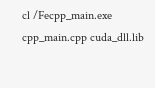cl /Fecpp_main.exe cpp_main.cpp cuda_dll.lib